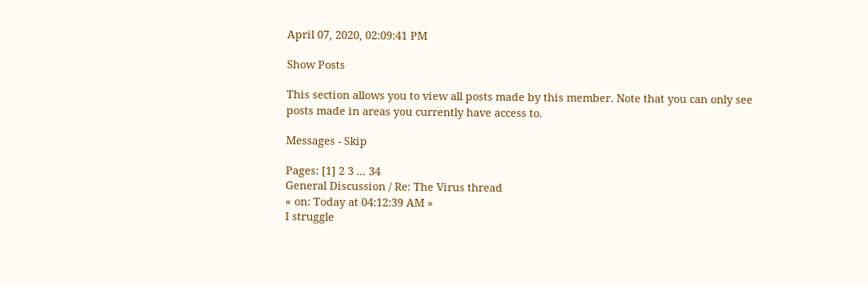April 07, 2020, 02:09:41 PM

Show Posts

This section allows you to view all posts made by this member. Note that you can only see posts made in areas you currently have access to.

Messages - Skip

Pages: [1] 2 3 ... 34
General Discussion / Re: The Virus thread
« on: Today at 04:12:39 AM »
I struggle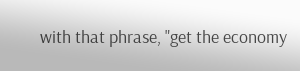with that phrase, "get the economy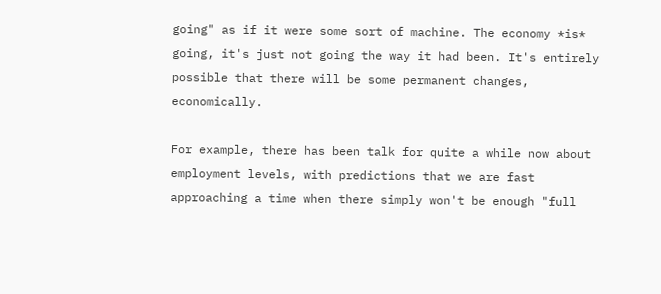going" as if it were some sort of machine. The economy *is* going, it's just not going the way it had been. It's entirely possible that there will be some permanent changes, economically.

For example, there has been talk for quite a while now about employment levels, with predictions that we are fast approaching a time when there simply won't be enough "full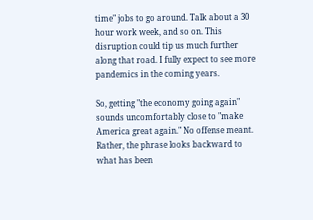time" jobs to go around. Talk about a 30 hour work week, and so on. This disruption could tip us much further along that road. I fully expect to see more pandemics in the coming years.

So, getting "the economy going again" sounds uncomfortably close to "make America great again." No offense meant. Rather, the phrase looks backward to what has been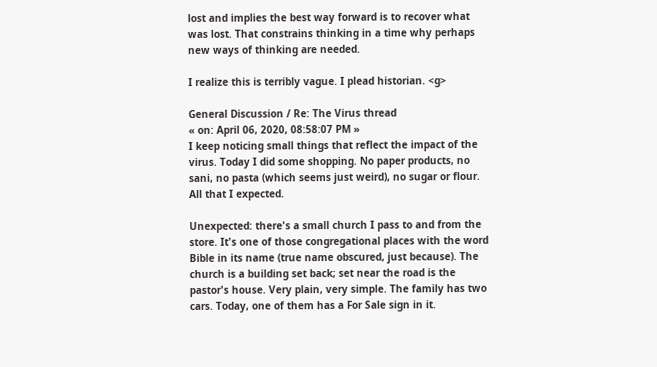lost and implies the best way forward is to recover what was lost. That constrains thinking in a time why perhaps new ways of thinking are needed.

I realize this is terribly vague. I plead historian. <g>

General Discussion / Re: The Virus thread
« on: April 06, 2020, 08:58:07 PM »
I keep noticing small things that reflect the impact of the virus. Today I did some shopping. No paper products, no sani, no pasta (which seems just weird), no sugar or flour. All that I expected.

Unexpected: there's a small church I pass to and from the store. It's one of those congregational places with the word Bible in its name (true name obscured, just because). The church is a building set back; set near the road is the pastor's house. Very plain, very simple. The family has two cars. Today, one of them has a For Sale sign in it.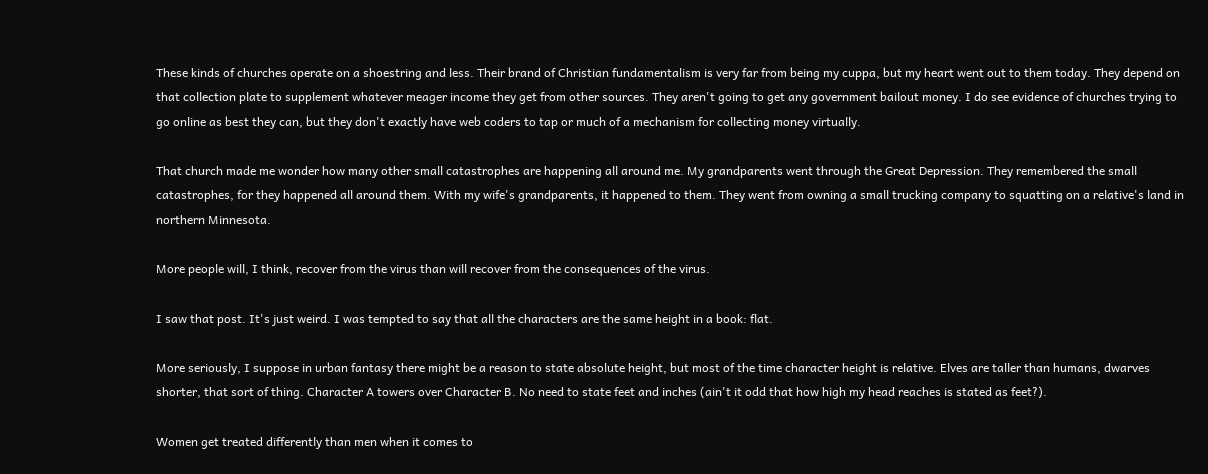These kinds of churches operate on a shoestring and less. Their brand of Christian fundamentalism is very far from being my cuppa, but my heart went out to them today. They depend on that collection plate to supplement whatever meager income they get from other sources. They aren't going to get any government bailout money. I do see evidence of churches trying to go online as best they can, but they don't exactly have web coders to tap or much of a mechanism for collecting money virtually.

That church made me wonder how many other small catastrophes are happening all around me. My grandparents went through the Great Depression. They remembered the small catastrophes, for they happened all around them. With my wife's grandparents, it happened to them. They went from owning a small trucking company to squatting on a relative's land in northern Minnesota.

More people will, I think, recover from the virus than will recover from the consequences of the virus.

I saw that post. It's just weird. I was tempted to say that all the characters are the same height in a book: flat.

More seriously, I suppose in urban fantasy there might be a reason to state absolute height, but most of the time character height is relative. Elves are taller than humans, dwarves shorter, that sort of thing. Character A towers over Character B. No need to state feet and inches (ain't it odd that how high my head reaches is stated as feet?).

Women get treated differently than men when it comes to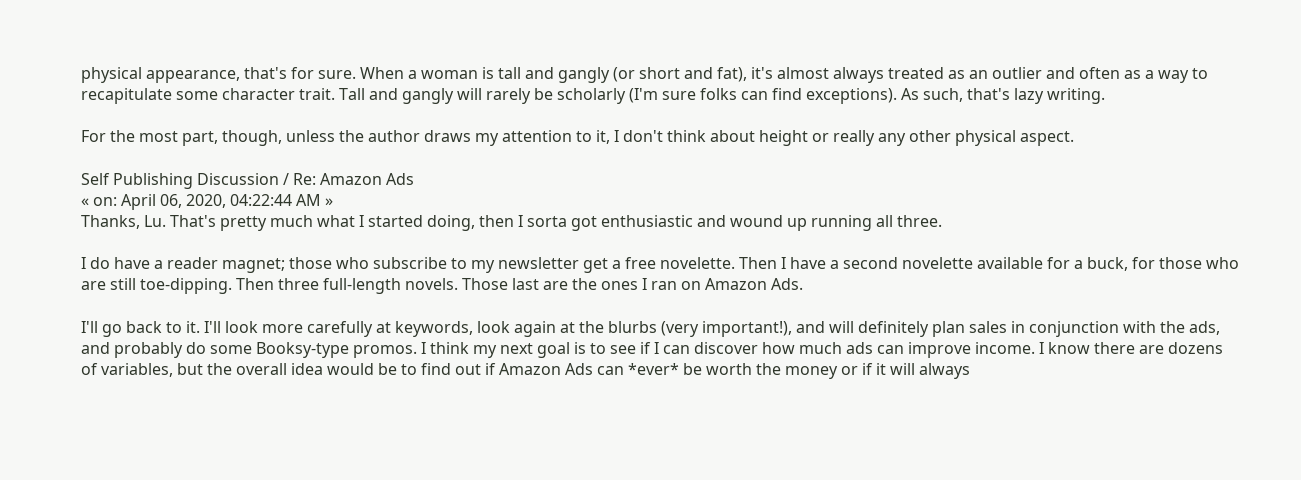physical appearance, that's for sure. When a woman is tall and gangly (or short and fat), it's almost always treated as an outlier and often as a way to recapitulate some character trait. Tall and gangly will rarely be scholarly (I'm sure folks can find exceptions). As such, that's lazy writing.

For the most part, though, unless the author draws my attention to it, I don't think about height or really any other physical aspect.

Self Publishing Discussion / Re: Amazon Ads
« on: April 06, 2020, 04:22:44 AM »
Thanks, Lu. That's pretty much what I started doing, then I sorta got enthusiastic and wound up running all three.

I do have a reader magnet; those who subscribe to my newsletter get a free novelette. Then I have a second novelette available for a buck, for those who are still toe-dipping. Then three full-length novels. Those last are the ones I ran on Amazon Ads.

I'll go back to it. I'll look more carefully at keywords, look again at the blurbs (very important!), and will definitely plan sales in conjunction with the ads, and probably do some Booksy-type promos. I think my next goal is to see if I can discover how much ads can improve income. I know there are dozens of variables, but the overall idea would be to find out if Amazon Ads can *ever* be worth the money or if it will always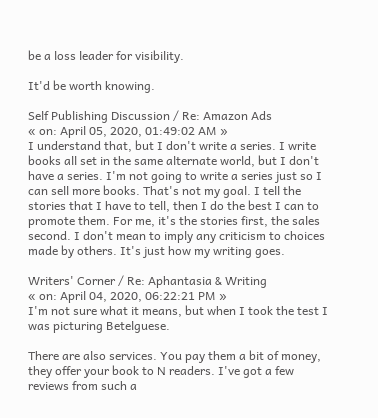be a loss leader for visibility.

It'd be worth knowing.

Self Publishing Discussion / Re: Amazon Ads
« on: April 05, 2020, 01:49:02 AM »
I understand that, but I don't write a series. I write books all set in the same alternate world, but I don't have a series. I'm not going to write a series just so I can sell more books. That's not my goal. I tell the stories that I have to tell, then I do the best I can to promote them. For me, it's the stories first, the sales second. I don't mean to imply any criticism to choices made by others. It's just how my writing goes.

Writers' Corner / Re: Aphantasia & Writing
« on: April 04, 2020, 06:22:21 PM »
I'm not sure what it means, but when I took the test I was picturing Betelguese.

There are also services. You pay them a bit of money, they offer your book to N readers. I've got a few reviews from such a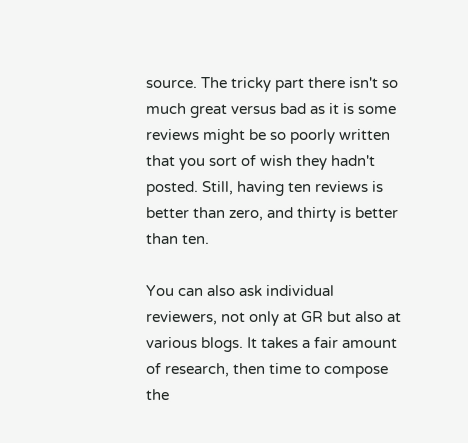source. The tricky part there isn't so much great versus bad as it is some reviews might be so poorly written that you sort of wish they hadn't posted. Still, having ten reviews is better than zero, and thirty is better than ten.

You can also ask individual reviewers, not only at GR but also at various blogs. It takes a fair amount of research, then time to compose the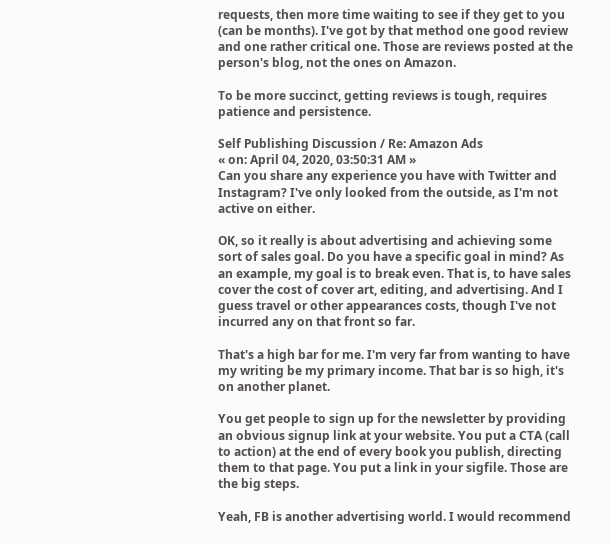requests, then more time waiting to see if they get to you (can be months). I've got by that method one good review and one rather critical one. Those are reviews posted at the person's blog, not the ones on Amazon.

To be more succinct, getting reviews is tough, requires patience and persistence.

Self Publishing Discussion / Re: Amazon Ads
« on: April 04, 2020, 03:50:31 AM »
Can you share any experience you have with Twitter and Instagram? I've only looked from the outside, as I'm not active on either.

OK, so it really is about advertising and achieving some sort of sales goal. Do you have a specific goal in mind? As an example, my goal is to break even. That is, to have sales cover the cost of cover art, editing, and advertising. And I guess travel or other appearances costs, though I've not incurred any on that front so far.

That's a high bar for me. I'm very far from wanting to have my writing be my primary income. That bar is so high, it's on another planet.

You get people to sign up for the newsletter by providing an obvious signup link at your website. You put a CTA (call to action) at the end of every book you publish, directing them to that page. You put a link in your sigfile. Those are the big steps.

Yeah, FB is another advertising world. I would recommend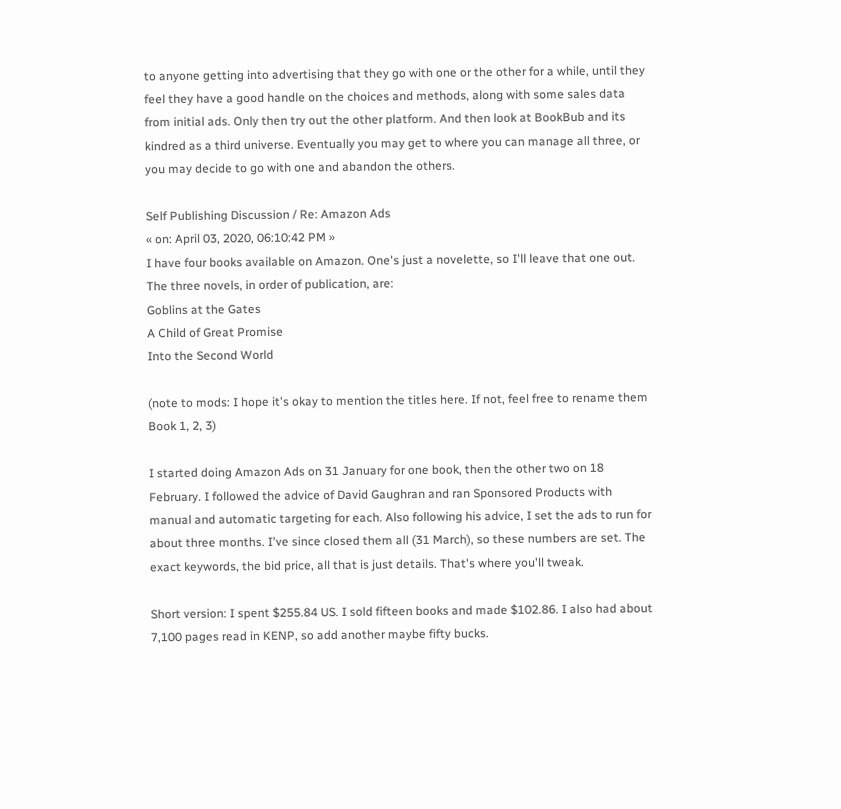to anyone getting into advertising that they go with one or the other for a while, until they feel they have a good handle on the choices and methods, along with some sales data from initial ads. Only then try out the other platform. And then look at BookBub and its kindred as a third universe. Eventually you may get to where you can manage all three, or you may decide to go with one and abandon the others.

Self Publishing Discussion / Re: Amazon Ads
« on: April 03, 2020, 06:10:42 PM »
I have four books available on Amazon. One's just a novelette, so I'll leave that one out. The three novels, in order of publication, are:
Goblins at the Gates
A Child of Great Promise
Into the Second World

(note to mods: I hope it's okay to mention the titles here. If not, feel free to rename them Book 1, 2, 3)

I started doing Amazon Ads on 31 January for one book, then the other two on 18 February. I followed the advice of David Gaughran and ran Sponsored Products with manual and automatic targeting for each. Also following his advice, I set the ads to run for about three months. I've since closed them all (31 March), so these numbers are set. The exact keywords, the bid price, all that is just details. That's where you'll tweak.

Short version: I spent $255.84 US. I sold fifteen books and made $102.86. I also had about 7,100 pages read in KENP, so add another maybe fifty bucks.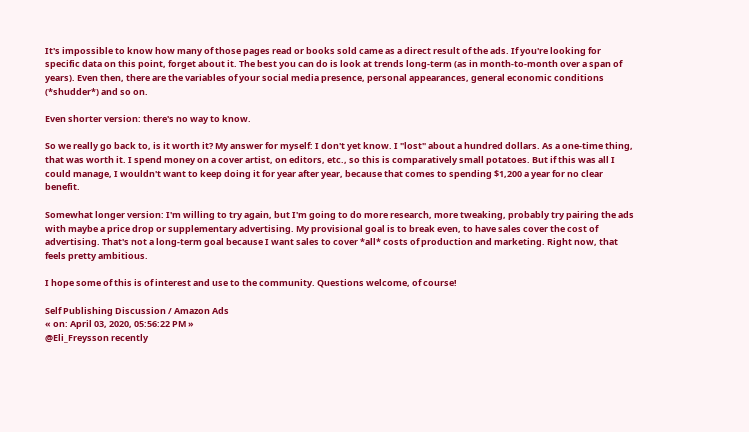It's impossible to know how many of those pages read or books sold came as a direct result of the ads. If you're looking for specific data on this point, forget about it. The best you can do is look at trends long-term (as in month-to-month over a span of years). Even then, there are the variables of your social media presence, personal appearances, general economic conditions (*shudder*) and so on.

Even shorter version: there's no way to know.

So we really go back to, is it worth it? My answer for myself: I don't yet know. I "lost" about a hundred dollars. As a one-time thing, that was worth it. I spend money on a cover artist, on editors, etc., so this is comparatively small potatoes. But if this was all I could manage, I wouldn't want to keep doing it for year after year, because that comes to spending $1,200 a year for no clear benefit.

Somewhat longer version: I'm willing to try again, but I'm going to do more research, more tweaking, probably try pairing the ads with maybe a price drop or supplementary advertising. My provisional goal is to break even, to have sales cover the cost of advertising. That's not a long-term goal because I want sales to cover *all* costs of production and marketing. Right now, that feels pretty ambitious.

I hope some of this is of interest and use to the community. Questions welcome, of course!

Self Publishing Discussion / Amazon Ads
« on: April 03, 2020, 05:56:22 PM »
@Eli_Freysson recently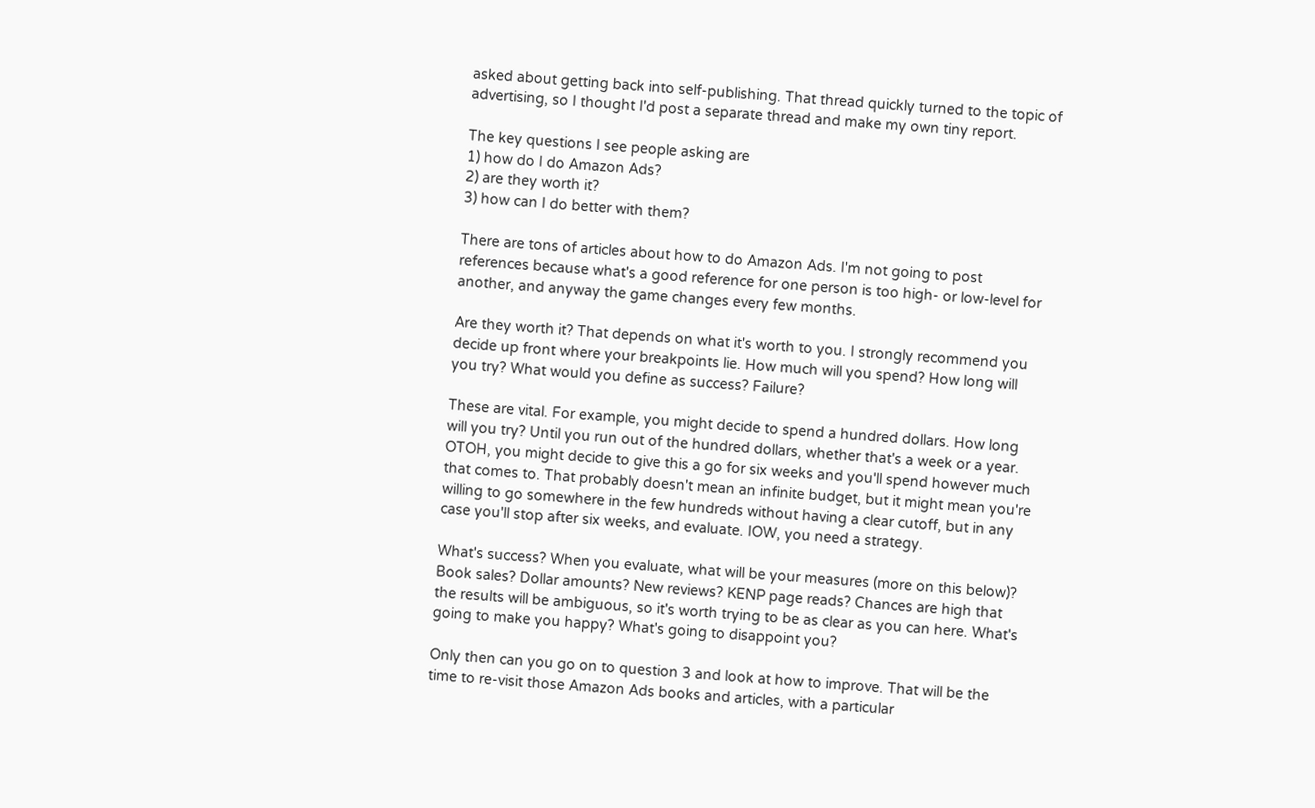asked about getting back into self-publishing. That thread quickly turned to the topic of advertising, so I thought I'd post a separate thread and make my own tiny report.

The key questions I see people asking are
1) how do I do Amazon Ads?
2) are they worth it?
3) how can I do better with them?

There are tons of articles about how to do Amazon Ads. I'm not going to post references because what's a good reference for one person is too high- or low-level for another, and anyway the game changes every few months.

Are they worth it? That depends on what it's worth to you. I strongly recommend you decide up front where your breakpoints lie. How much will you spend? How long will you try? What would you define as success? Failure?

These are vital. For example, you might decide to spend a hundred dollars. How long will you try? Until you run out of the hundred dollars, whether that's a week or a year. OTOH, you might decide to give this a go for six weeks and you'll spend however much that comes to. That probably doesn't mean an infinite budget, but it might mean you're willing to go somewhere in the few hundreds without having a clear cutoff, but in any case you'll stop after six weeks, and evaluate. IOW, you need a strategy.

What's success? When you evaluate, what will be your measures (more on this below)? Book sales? Dollar amounts? New reviews? KENP page reads? Chances are high that the results will be ambiguous, so it's worth trying to be as clear as you can here. What's going to make you happy? What's going to disappoint you?

Only then can you go on to question 3 and look at how to improve. That will be the time to re-visit those Amazon Ads books and articles, with a particular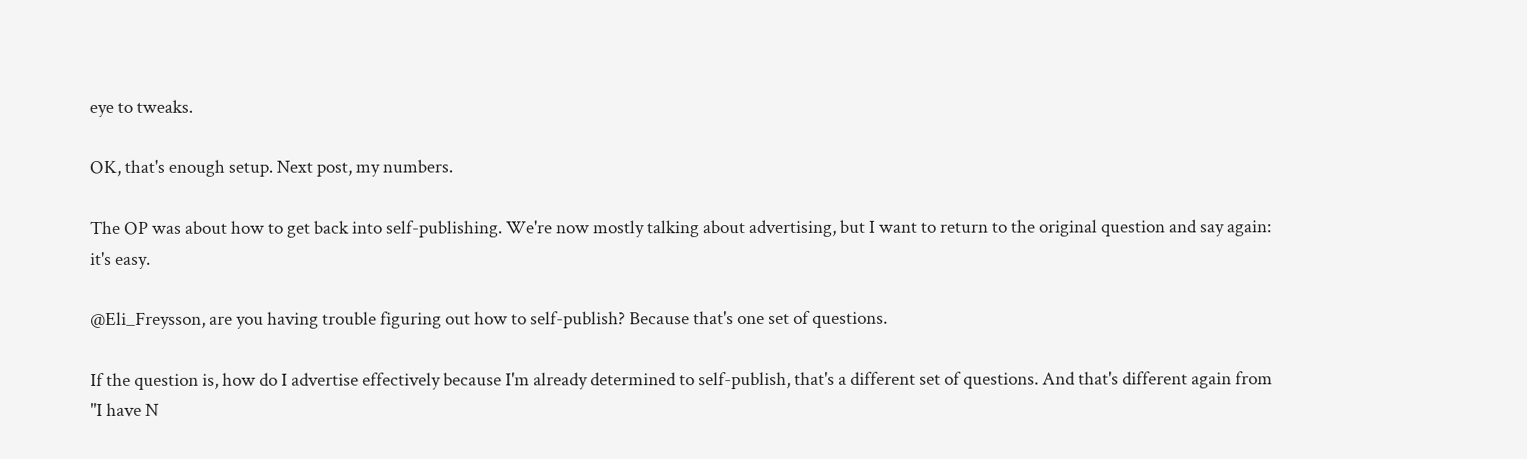eye to tweaks.

OK, that's enough setup. Next post, my numbers.

The OP was about how to get back into self-publishing. We're now mostly talking about advertising, but I want to return to the original question and say again: it's easy.

@Eli_Freysson, are you having trouble figuring out how to self-publish? Because that's one set of questions.

If the question is, how do I advertise effectively because I'm already determined to self-publish, that's a different set of questions. And that's different again from "I have N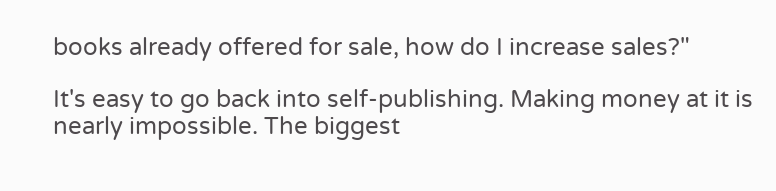books already offered for sale, how do I increase sales?"

It's easy to go back into self-publishing. Making money at it is nearly impossible. The biggest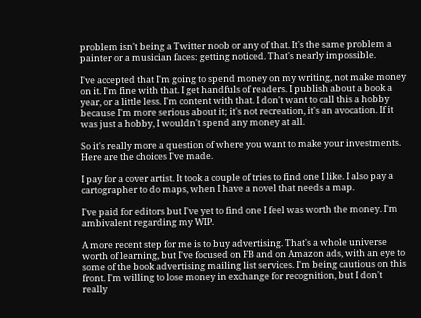problem isn't being a Twitter noob or any of that. It's the same problem a painter or a musician faces: getting noticed. That's nearly impossible.

I've accepted that I'm going to spend money on my writing, not make money on it. I'm fine with that. I get handfuls of readers. I publish about a book a year, or a little less. I'm content with that. I don't want to call this a hobby because I'm more serious about it; it's not recreation, it's an avocation. If it was just a hobby, I wouldn't spend any money at all.

So it's really more a question of where you want to make your investments. Here are the choices I've made.

I pay for a cover artist. It took a couple of tries to find one I like. I also pay a cartographer to do maps, when I have a novel that needs a map.

I've paid for editors but I've yet to find one I feel was worth the money. I'm ambivalent regarding my WIP.

A more recent step for me is to buy advertising. That's a whole universe worth of learning, but I've focused on FB and on Amazon ads, with an eye to some of the book advertising mailing list services. I'm being cautious on this front. I'm willing to lose money in exchange for recognition, but I don't really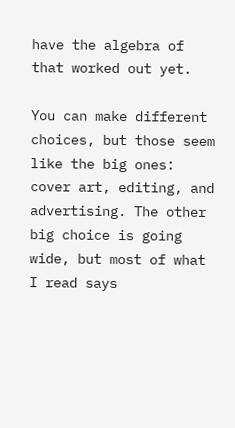have the algebra of that worked out yet.

You can make different choices, but those seem like the big ones: cover art, editing, and advertising. The other big choice is going wide, but most of what I read says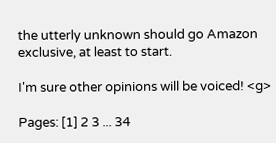the utterly unknown should go Amazon exclusive, at least to start.

I'm sure other opinions will be voiced! <g>

Pages: [1] 2 3 ... 34